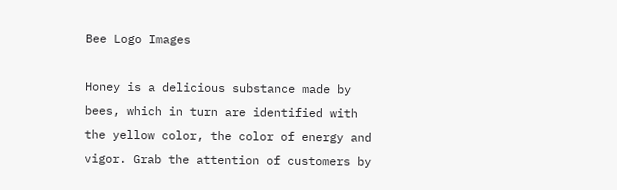Bee Logo Images

Honey is a delicious substance made by bees, which in turn are identified with the yellow color, the color of energy and vigor. Grab the attention of customers by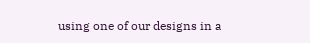using one of our designs in a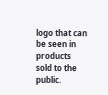logo that can be seen in products sold to the public.